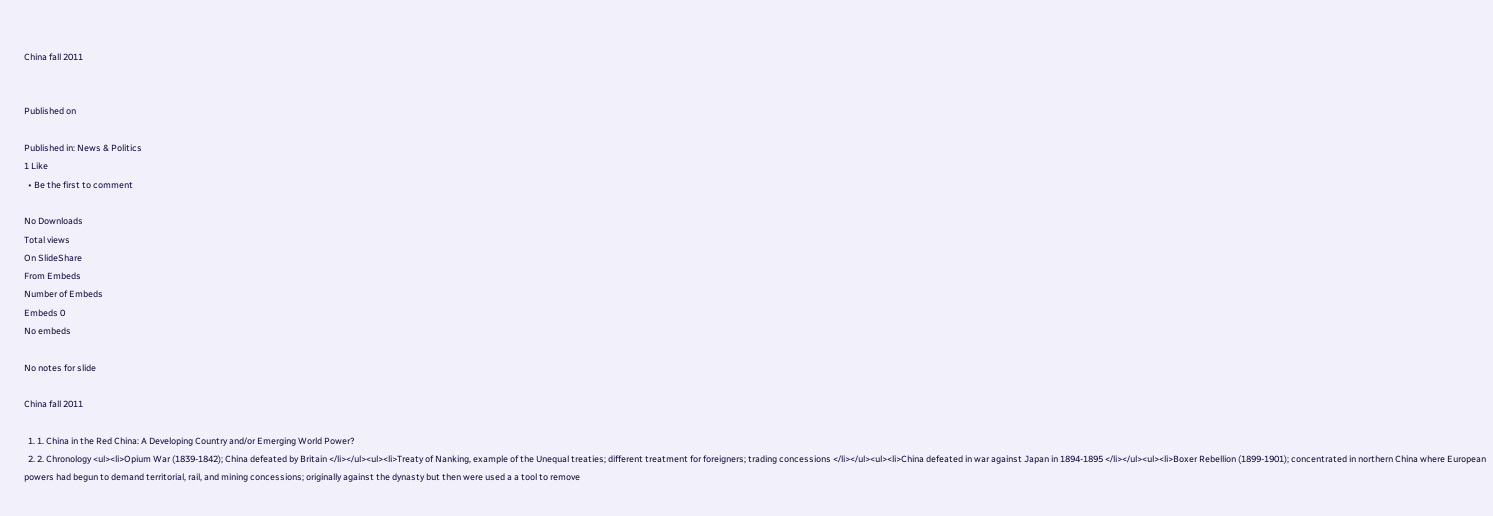China fall 2011


Published on

Published in: News & Politics
1 Like
  • Be the first to comment

No Downloads
Total views
On SlideShare
From Embeds
Number of Embeds
Embeds 0
No embeds

No notes for slide

China fall 2011

  1. 1. China in the Red China: A Developing Country and/or Emerging World Power?
  2. 2. Chronology <ul><li>Opium War (1839-1842); China defeated by Britain </li></ul><ul><li>Treaty of Nanking, example of the Unequal treaties; different treatment for foreigners; trading concessions </li></ul><ul><li>China defeated in war against Japan in 1894-1895 </li></ul><ul><li>Boxer Rebellion (1899-1901); concentrated in northern China where European powers had begun to demand territorial, rail, and mining concessions; originally against the dynasty but then were used a a tool to remove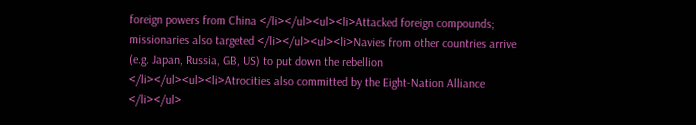foreign powers from China </li></ul><ul><li>Attacked foreign compounds; missionaries also targeted </li></ul><ul><li>Navies from other countries arrive (e.g. Japan, Russia, GB, US) to put down the rebellion </li></ul><ul><li>Atrocities also committed by the Eight-Nation Alliance </li></ul>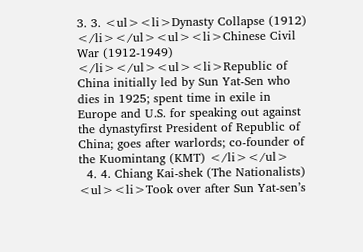3. 3. <ul><li>Dynasty Collapse (1912) </li></ul><ul><li>Chinese Civil War (1912-1949) </li></ul><ul><li>Republic of China initially led by Sun Yat-Sen who dies in 1925; spent time in exile in Europe and U.S. for speaking out against the dynastyfirst President of Republic of China; goes after warlords; co-founder of the Kuomintang (KMT) </li></ul>
  4. 4. Chiang Kai-shek (The Nationalists) <ul><li>Took over after Sun Yat-sen’s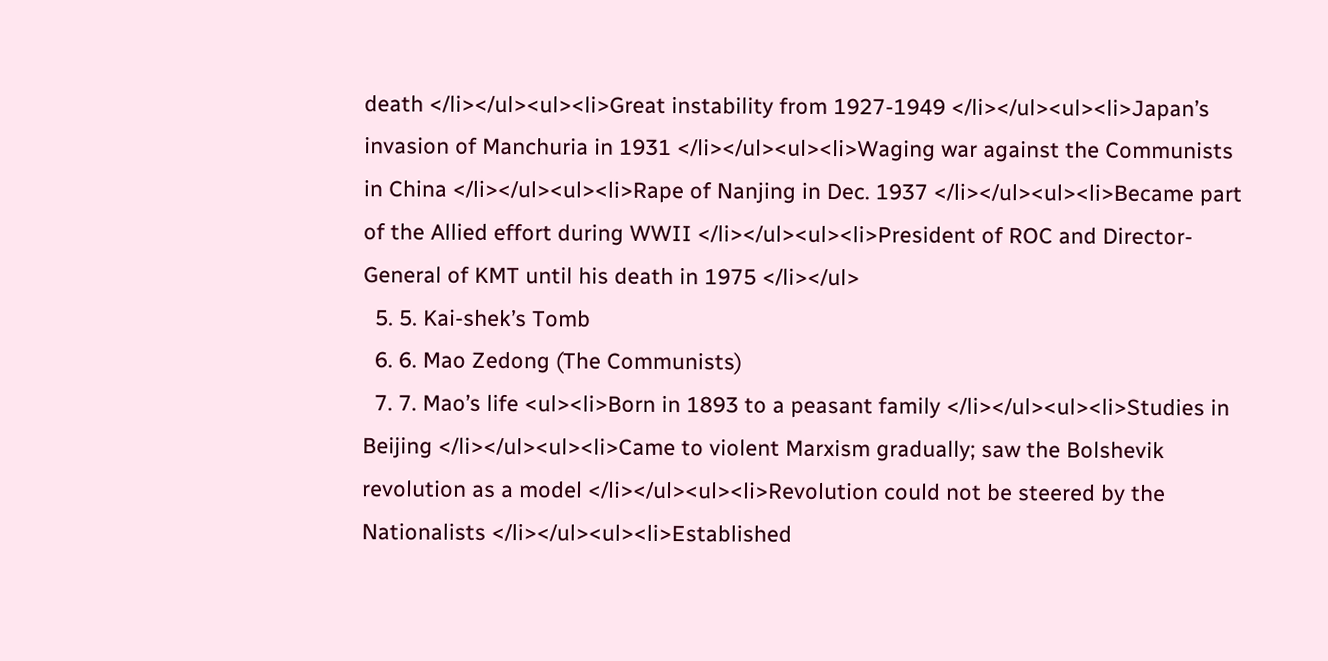death </li></ul><ul><li>Great instability from 1927-1949 </li></ul><ul><li>Japan’s invasion of Manchuria in 1931 </li></ul><ul><li>Waging war against the Communists in China </li></ul><ul><li>Rape of Nanjing in Dec. 1937 </li></ul><ul><li>Became part of the Allied effort during WWII </li></ul><ul><li>President of ROC and Director-General of KMT until his death in 1975 </li></ul>
  5. 5. Kai-shek’s Tomb
  6. 6. Mao Zedong (The Communists)
  7. 7. Mao’s life <ul><li>Born in 1893 to a peasant family </li></ul><ul><li>Studies in Beijing </li></ul><ul><li>Came to violent Marxism gradually; saw the Bolshevik revolution as a model </li></ul><ul><li>Revolution could not be steered by the Nationalists </li></ul><ul><li>Established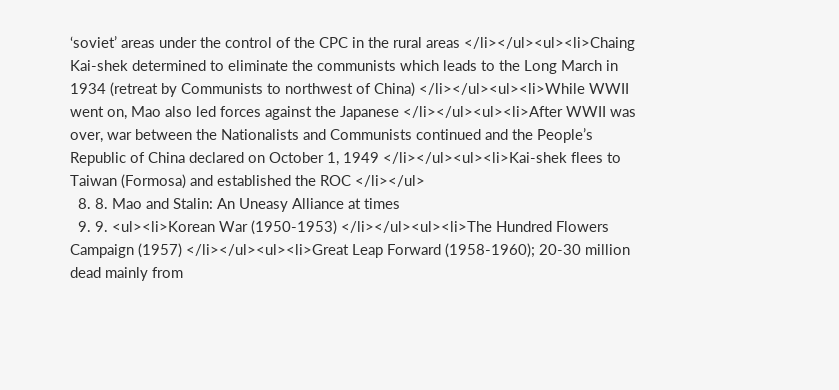‘soviet’ areas under the control of the CPC in the rural areas </li></ul><ul><li>Chaing Kai-shek determined to eliminate the communists which leads to the Long March in 1934 (retreat by Communists to northwest of China) </li></ul><ul><li>While WWII went on, Mao also led forces against the Japanese </li></ul><ul><li>After WWII was over, war between the Nationalists and Communists continued and the People’s Republic of China declared on October 1, 1949 </li></ul><ul><li>Kai-shek flees to Taiwan (Formosa) and established the ROC </li></ul>
  8. 8. Mao and Stalin: An Uneasy Alliance at times
  9. 9. <ul><li>Korean War (1950-1953) </li></ul><ul><li>The Hundred Flowers Campaign (1957) </li></ul><ul><li>Great Leap Forward (1958-1960); 20-30 million dead mainly from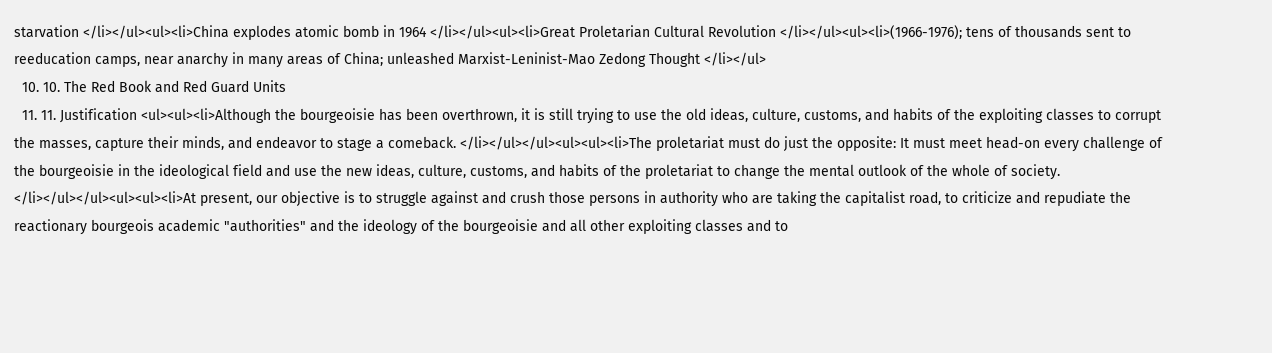starvation </li></ul><ul><li>China explodes atomic bomb in 1964 </li></ul><ul><li>Great Proletarian Cultural Revolution </li></ul><ul><li>(1966-1976); tens of thousands sent to reeducation camps, near anarchy in many areas of China; unleashed Marxist-Leninist-Mao Zedong Thought </li></ul>
  10. 10. The Red Book and Red Guard Units
  11. 11. Justification <ul><ul><li>Although the bourgeoisie has been overthrown, it is still trying to use the old ideas, culture, customs, and habits of the exploiting classes to corrupt the masses, capture their minds, and endeavor to stage a comeback. </li></ul></ul><ul><ul><li>The proletariat must do just the opposite: It must meet head-on every challenge of the bourgeoisie in the ideological field and use the new ideas, culture, customs, and habits of the proletariat to change the mental outlook of the whole of society. </li></ul></ul><ul><ul><li>At present, our objective is to struggle against and crush those persons in authority who are taking the capitalist road, to criticize and repudiate the reactionary bourgeois academic "authorities" and the ideology of the bourgeoisie and all other exploiting classes and to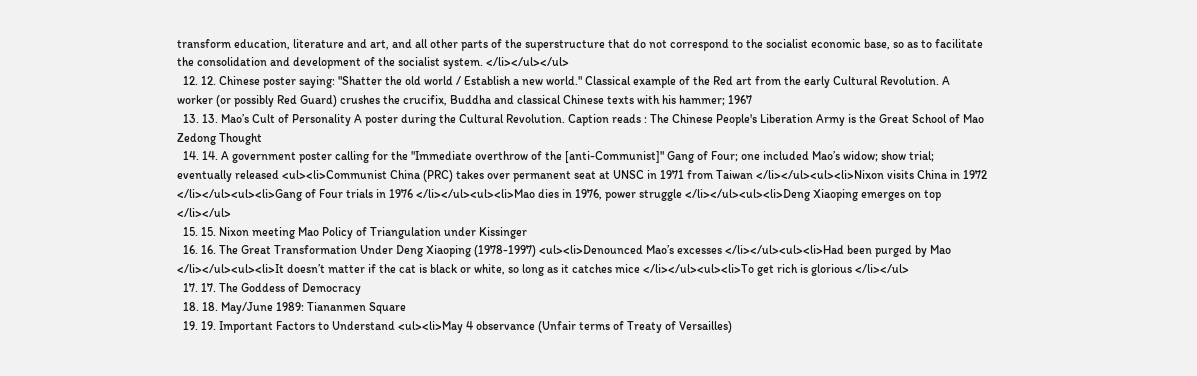transform education, literature and art, and all other parts of the superstructure that do not correspond to the socialist economic base, so as to facilitate the consolidation and development of the socialist system. </li></ul></ul>
  12. 12. Chinese poster saying: "Shatter the old world / Establish a new world." Classical example of the Red art from the early Cultural Revolution. A worker (or possibly Red Guard) crushes the crucifix, Buddha and classical Chinese texts with his hammer; 1967
  13. 13. Mao’s Cult of Personality A poster during the Cultural Revolution. Caption reads : The Chinese People's Liberation Army is the Great School of Mao Zedong Thought
  14. 14. A government poster calling for the "Immediate overthrow of the [anti-Communist]" Gang of Four; one included Mao’s widow; show trial; eventually released <ul><li>Communist China (PRC) takes over permanent seat at UNSC in 1971 from Taiwan </li></ul><ul><li>Nixon visits China in 1972 </li></ul><ul><li>Gang of Four trials in 1976 </li></ul><ul><li>Mao dies in 1976, power struggle </li></ul><ul><li>Deng Xiaoping emerges on top </li></ul>
  15. 15. Nixon meeting Mao Policy of Triangulation under Kissinger
  16. 16. The Great Transformation Under Deng Xiaoping (1978-1997) <ul><li>Denounced Mao’s excesses </li></ul><ul><li>Had been purged by Mao </li></ul><ul><li>It doesn’t matter if the cat is black or white, so long as it catches mice </li></ul><ul><li>To get rich is glorious </li></ul>
  17. 17. The Goddess of Democracy
  18. 18. May/June 1989: Tiananmen Square
  19. 19. Important Factors to Understand <ul><li>May 4 observance (Unfair terms of Treaty of Versailles)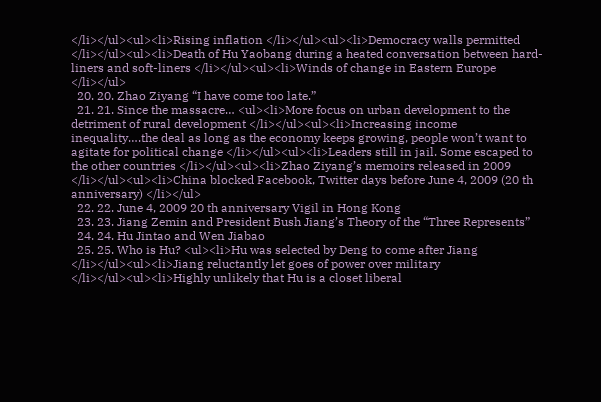</li></ul><ul><li>Rising inflation </li></ul><ul><li>Democracy walls permitted </li></ul><ul><li>Death of Hu Yaobang during a heated conversation between hard-liners and soft-liners </li></ul><ul><li>Winds of change in Eastern Europe </li></ul>
  20. 20. Zhao Ziyang “I have come too late.”
  21. 21. Since the massacre… <ul><li>More focus on urban development to the detriment of rural development </li></ul><ul><li>Increasing income inequality….the deal as long as the economy keeps growing, people won’t want to agitate for political change </li></ul><ul><li>Leaders still in jail. Some escaped to the other countries </li></ul><ul><li>Zhao Ziyang’s memoirs released in 2009 </li></ul><ul><li>China blocked Facebook, Twitter days before June 4, 2009 (20 th anniversary) </li></ul>
  22. 22. June 4, 2009 20 th anniversary Vigil in Hong Kong
  23. 23. Jiang Zemin and President Bush Jiang’s Theory of the “Three Represents”
  24. 24. Hu Jintao and Wen Jiabao
  25. 25. Who is Hu? <ul><li>Hu was selected by Deng to come after Jiang </li></ul><ul><li>Jiang reluctantly let goes of power over military </li></ul><ul><li>Highly unlikely that Hu is a closet liberal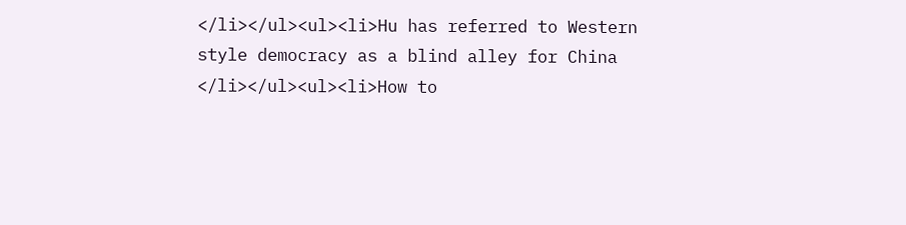</li></ul><ul><li>Hu has referred to Western style democracy as a blind alley for China </li></ul><ul><li>How to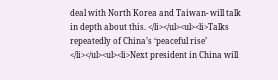deal with North Korea and Taiwan- will talk in depth about this. </li></ul><ul><li>Talks repeatedly of China’s ‘peaceful rise’ </li></ul><ul><li>Next president in China will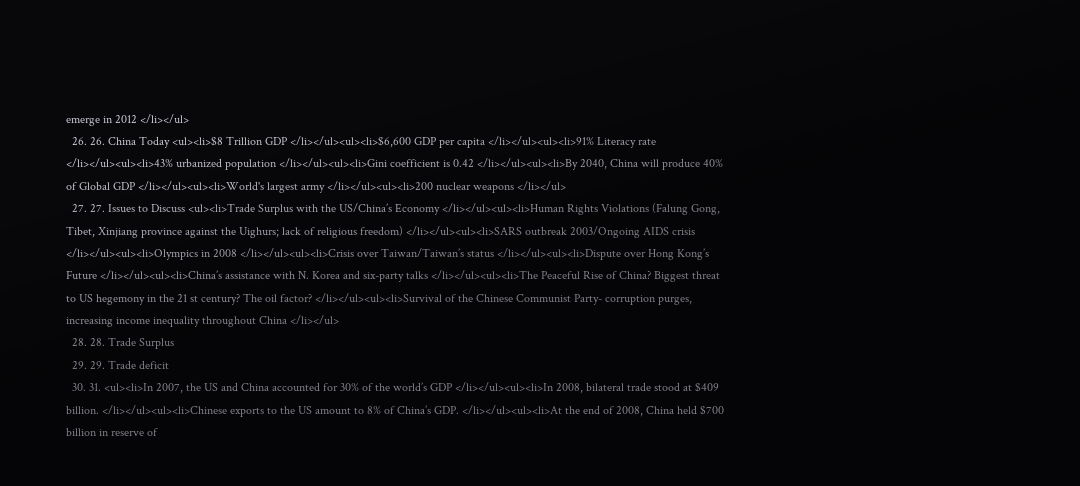emerge in 2012 </li></ul>
  26. 26. China Today <ul><li>$8 Trillion GDP </li></ul><ul><li>$6,600 GDP per capita </li></ul><ul><li>91% Literacy rate </li></ul><ul><li>43% urbanized population </li></ul><ul><li>Gini coefficient is 0.42 </li></ul><ul><li>By 2040, China will produce 40% of Global GDP </li></ul><ul><li>World's largest army </li></ul><ul><li>200 nuclear weapons </li></ul>
  27. 27. Issues to Discuss <ul><li>Trade Surplus with the US/China’s Economy </li></ul><ul><li>Human Rights Violations (Falung Gong, Tibet, Xinjiang province against the Uighurs; lack of religious freedom) </li></ul><ul><li>SARS outbreak 2003/Ongoing AIDS crisis </li></ul><ul><li>Olympics in 2008 </li></ul><ul><li>Crisis over Taiwan/Taiwan’s status </li></ul><ul><li>Dispute over Hong Kong’s Future </li></ul><ul><li>China’s assistance with N. Korea and six-party talks </li></ul><ul><li>The Peaceful Rise of China? Biggest threat to US hegemony in the 21 st century? The oil factor? </li></ul><ul><li>Survival of the Chinese Communist Party- corruption purges, increasing income inequality throughout China </li></ul>
  28. 28. Trade Surplus
  29. 29. Trade deficit
  30. 31. <ul><li>In 2007, the US and China accounted for 30% of the world’s GDP </li></ul><ul><li>In 2008, bilateral trade stood at $409 billion. </li></ul><ul><li>Chinese exports to the US amount to 8% of China’s GDP. </li></ul><ul><li>At the end of 2008, China held $700 billion in reserve of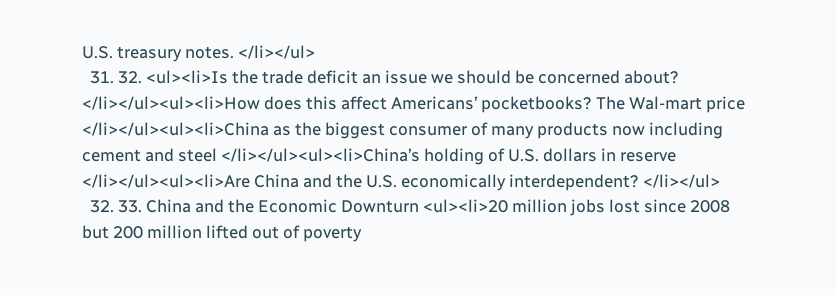U.S. treasury notes. </li></ul>
  31. 32. <ul><li>Is the trade deficit an issue we should be concerned about? </li></ul><ul><li>How does this affect Americans’ pocketbooks? The Wal-mart price </li></ul><ul><li>China as the biggest consumer of many products now including cement and steel </li></ul><ul><li>China’s holding of U.S. dollars in reserve </li></ul><ul><li>Are China and the U.S. economically interdependent? </li></ul>
  32. 33. China and the Economic Downturn <ul><li>20 million jobs lost since 2008 but 200 million lifted out of poverty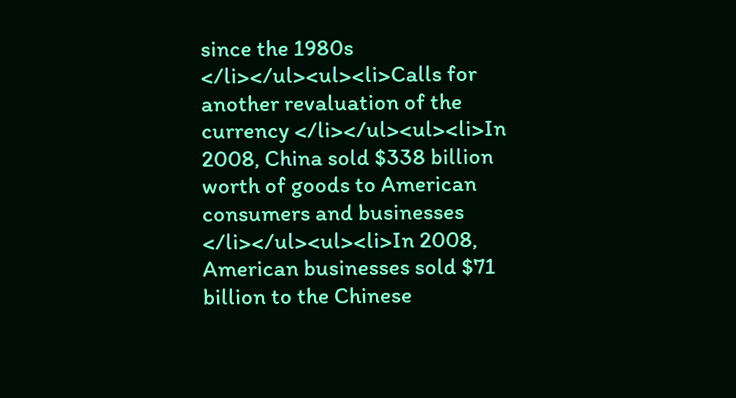since the 1980s </li></ul><ul><li>Calls for another revaluation of the currency </li></ul><ul><li>In 2008, China sold $338 billion worth of goods to American consumers and businesses </li></ul><ul><li>In 2008, American businesses sold $71 billion to the Chinese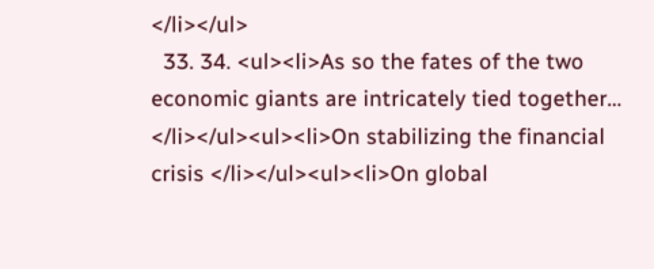</li></ul>
  33. 34. <ul><li>As so the fates of the two economic giants are intricately tied together… </li></ul><ul><li>On stabilizing the financial crisis </li></ul><ul><li>On global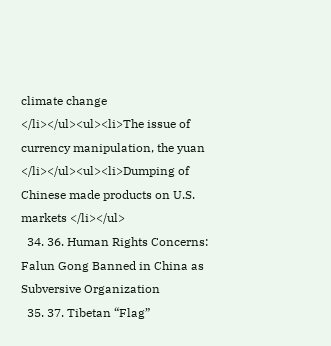climate change </li></ul><ul><li>The issue of currency manipulation, the yuan </li></ul><ul><li>Dumping of Chinese made products on U.S. markets </li></ul>
  34. 36. Human Rights Concerns: Falun Gong Banned in China as Subversive Organization
  35. 37. Tibetan “Flag”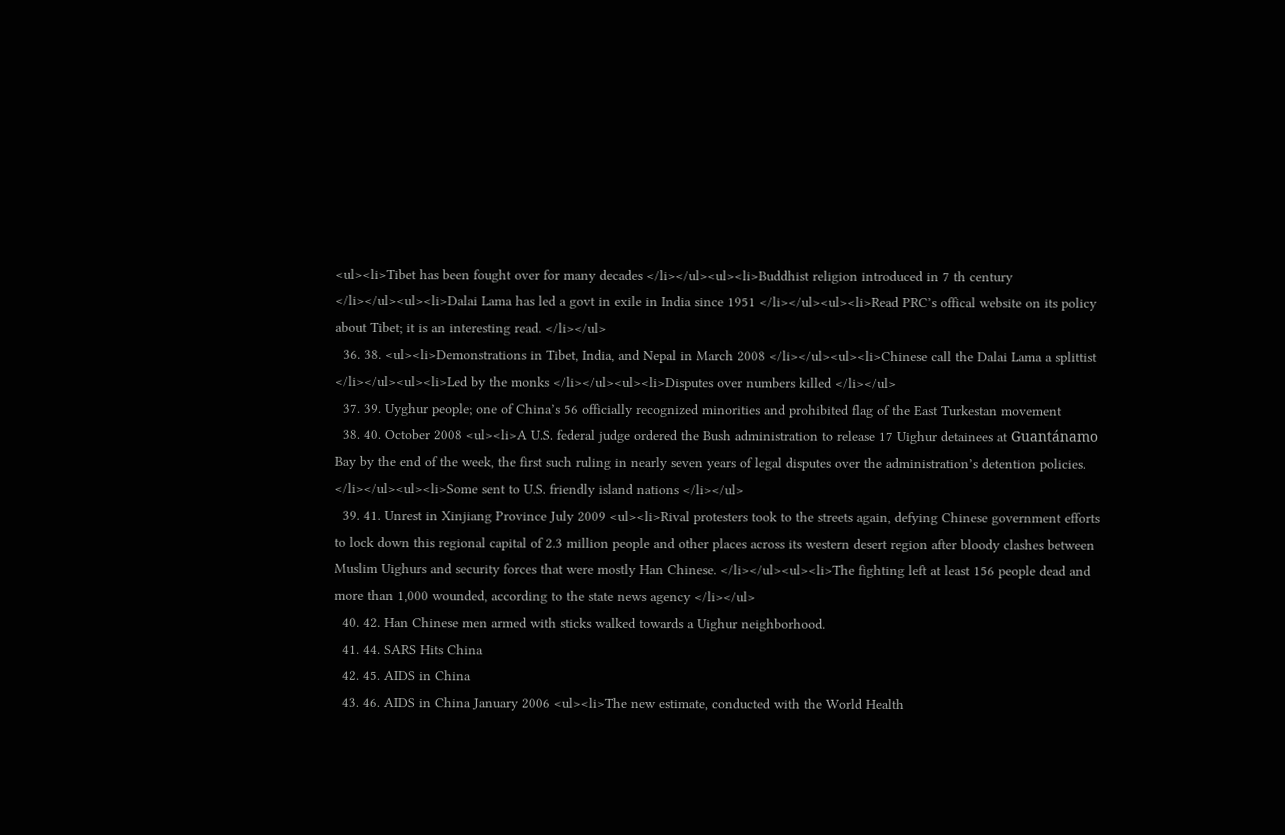<ul><li>Tibet has been fought over for many decades </li></ul><ul><li>Buddhist religion introduced in 7 th century </li></ul><ul><li>Dalai Lama has led a govt in exile in India since 1951 </li></ul><ul><li>Read PRC’s offical website on its policy about Tibet; it is an interesting read. </li></ul>
  36. 38. <ul><li>Demonstrations in Tibet, India, and Nepal in March 2008 </li></ul><ul><li>Chinese call the Dalai Lama a splittist </li></ul><ul><li>Led by the monks </li></ul><ul><li>Disputes over numbers killed </li></ul>
  37. 39. Uyghur people; one of China’s 56 officially recognized minorities and prohibited flag of the East Turkestan movement
  38. 40. October 2008 <ul><li>A U.S. federal judge ordered the Bush administration to release 17 Uighur detainees at Guantánamo Bay by the end of the week, the first such ruling in nearly seven years of legal disputes over the administration’s detention policies. </li></ul><ul><li>Some sent to U.S. friendly island nations </li></ul>
  39. 41. Unrest in Xinjiang Province July 2009 <ul><li>Rival protesters took to the streets again, defying Chinese government efforts to lock down this regional capital of 2.3 million people and other places across its western desert region after bloody clashes between Muslim Uighurs and security forces that were mostly Han Chinese. </li></ul><ul><li>The fighting left at least 156 people dead and more than 1,000 wounded, according to the state news agency </li></ul>
  40. 42. Han Chinese men armed with sticks walked towards a Uighur neighborhood.
  41. 44. SARS Hits China
  42. 45. AIDS in China
  43. 46. AIDS in China January 2006 <ul><li>The new estimate, conducted with the World Health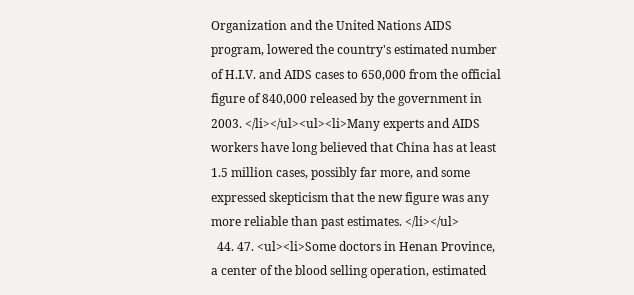Organization and the United Nations AIDS program, lowered the country's estimated number of H.I.V. and AIDS cases to 650,000 from the official figure of 840,000 released by the government in 2003. </li></ul><ul><li>Many experts and AIDS workers have long believed that China has at least 1.5 million cases, possibly far more, and some expressed skepticism that the new figure was any more reliable than past estimates. </li></ul>
  44. 47. <ul><li>Some doctors in Henan Province, a center of the blood selling operation, estimated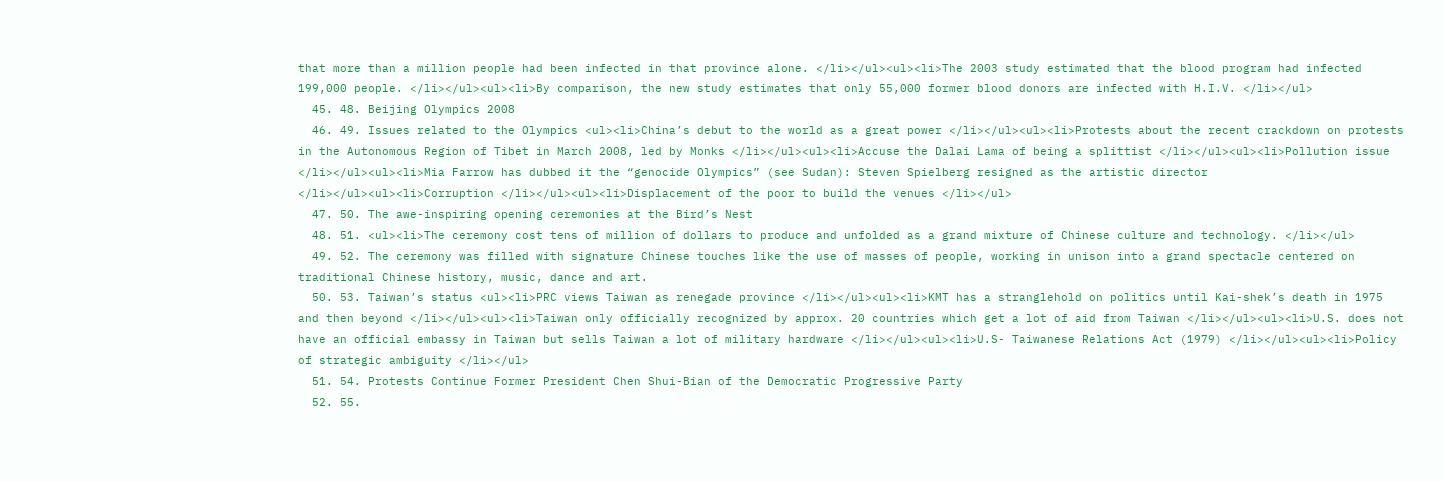that more than a million people had been infected in that province alone. </li></ul><ul><li>The 2003 study estimated that the blood program had infected 199,000 people. </li></ul><ul><li>By comparison, the new study estimates that only 55,000 former blood donors are infected with H.I.V. </li></ul>
  45. 48. Beijing Olympics 2008
  46. 49. Issues related to the Olympics <ul><li>China’s debut to the world as a great power </li></ul><ul><li>Protests about the recent crackdown on protests in the Autonomous Region of Tibet in March 2008, led by Monks </li></ul><ul><li>Accuse the Dalai Lama of being a splittist </li></ul><ul><li>Pollution issue </li></ul><ul><li>Mia Farrow has dubbed it the “genocide Olympics” (see Sudan): Steven Spielberg resigned as the artistic director </li></ul><ul><li>Corruption </li></ul><ul><li>Displacement of the poor to build the venues </li></ul>
  47. 50. The awe-inspiring opening ceremonies at the Bird’s Nest
  48. 51. <ul><li>The ceremony cost tens of million of dollars to produce and unfolded as a grand mixture of Chinese culture and technology. </li></ul>
  49. 52. The ceremony was filled with signature Chinese touches like the use of masses of people, working in unison into a grand spectacle centered on traditional Chinese history, music, dance and art.
  50. 53. Taiwan’s status <ul><li>PRC views Taiwan as renegade province </li></ul><ul><li>KMT has a stranglehold on politics until Kai-shek’s death in 1975 and then beyond </li></ul><ul><li>Taiwan only officially recognized by approx. 20 countries which get a lot of aid from Taiwan </li></ul><ul><li>U.S. does not have an official embassy in Taiwan but sells Taiwan a lot of military hardware </li></ul><ul><li>U.S- Taiwanese Relations Act (1979) </li></ul><ul><li>Policy of strategic ambiguity </li></ul>
  51. 54. Protests Continue Former President Chen Shui-Bian of the Democratic Progressive Party
  52. 55.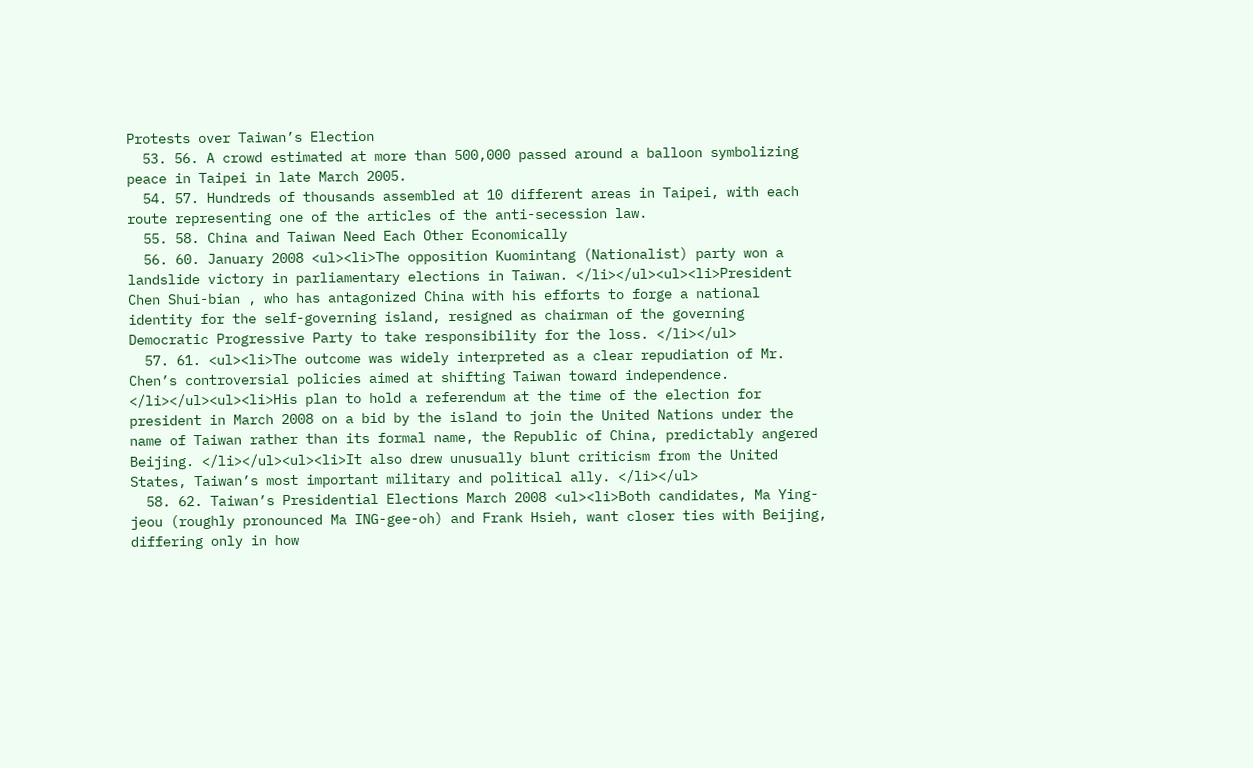Protests over Taiwan’s Election
  53. 56. A crowd estimated at more than 500,000 passed around a balloon symbolizing peace in Taipei in late March 2005.
  54. 57. Hundreds of thousands assembled at 10 different areas in Taipei, with each route representing one of the articles of the anti-secession law.
  55. 58. China and Taiwan Need Each Other Economically
  56. 60. January 2008 <ul><li>The opposition Kuomintang (Nationalist) party won a landslide victory in parliamentary elections in Taiwan. </li></ul><ul><li>President Chen Shui-bian , who has antagonized China with his efforts to forge a national identity for the self-governing island, resigned as chairman of the governing Democratic Progressive Party to take responsibility for the loss. </li></ul>
  57. 61. <ul><li>The outcome was widely interpreted as a clear repudiation of Mr. Chen’s controversial policies aimed at shifting Taiwan toward independence. </li></ul><ul><li>His plan to hold a referendum at the time of the election for president in March 2008 on a bid by the island to join the United Nations under the name of Taiwan rather than its formal name, the Republic of China, predictably angered Beijing. </li></ul><ul><li>It also drew unusually blunt criticism from the United States, Taiwan’s most important military and political ally. </li></ul>
  58. 62. Taiwan’s Presidential Elections March 2008 <ul><li>Both candidates, Ma Ying-jeou (roughly pronounced Ma ING-gee-oh) and Frank Hsieh, want closer ties with Beijing, differing only in how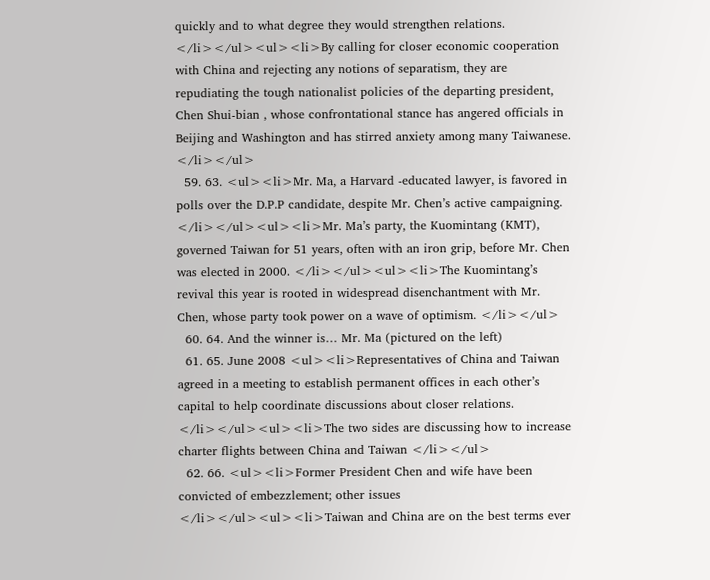quickly and to what degree they would strengthen relations. </li></ul><ul><li>By calling for closer economic cooperation with China and rejecting any notions of separatism, they are repudiating the tough nationalist policies of the departing president, Chen Shui-bian , whose confrontational stance has angered officials in Beijing and Washington and has stirred anxiety among many Taiwanese. </li></ul>
  59. 63. <ul><li>Mr. Ma, a Harvard -educated lawyer, is favored in polls over the D.P.P candidate, despite Mr. Chen’s active campaigning. </li></ul><ul><li>Mr. Ma’s party, the Kuomintang (KMT), governed Taiwan for 51 years, often with an iron grip, before Mr. Chen was elected in 2000. </li></ul><ul><li>The Kuomintang’s revival this year is rooted in widespread disenchantment with Mr. Chen, whose party took power on a wave of optimism. </li></ul>
  60. 64. And the winner is… Mr. Ma (pictured on the left)
  61. 65. June 2008 <ul><li>Representatives of China and Taiwan agreed in a meeting to establish permanent offices in each other’s capital to help coordinate discussions about closer relations. </li></ul><ul><li>The two sides are discussing how to increase charter flights between China and Taiwan </li></ul>
  62. 66. <ul><li>Former President Chen and wife have been convicted of embezzlement; other issues </li></ul><ul><li>Taiwan and China are on the best terms ever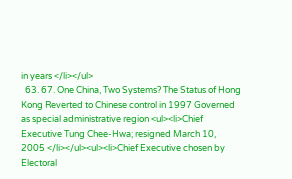in years </li></ul>
  63. 67. One China, Two Systems? The Status of Hong Kong Reverted to Chinese control in 1997 Governed as special administrative region <ul><li>Chief Executive Tung Chee-Hwa; resigned March 10, 2005 </li></ul><ul><li>Chief Executive chosen by Electoral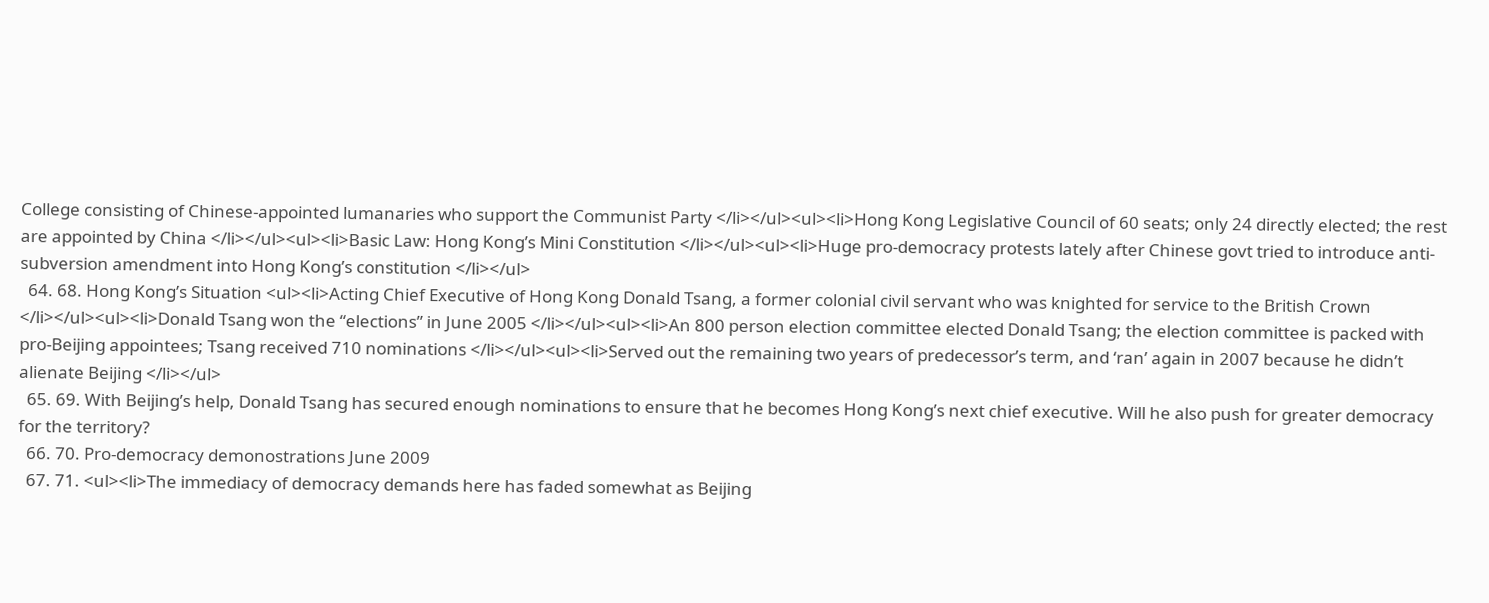College consisting of Chinese-appointed lumanaries who support the Communist Party </li></ul><ul><li>Hong Kong Legislative Council of 60 seats; only 24 directly elected; the rest are appointed by China </li></ul><ul><li>Basic Law: Hong Kong’s Mini Constitution </li></ul><ul><li>Huge pro-democracy protests lately after Chinese govt tried to introduce anti-subversion amendment into Hong Kong’s constitution </li></ul>
  64. 68. Hong Kong’s Situation <ul><li>Acting Chief Executive of Hong Kong Donald Tsang, a former colonial civil servant who was knighted for service to the British Crown </li></ul><ul><li>Donald Tsang won the “elections” in June 2005 </li></ul><ul><li>An 800 person election committee elected Donald Tsang; the election committee is packed with pro-Beijing appointees; Tsang received 710 nominations </li></ul><ul><li>Served out the remaining two years of predecessor’s term, and ‘ran’ again in 2007 because he didn’t alienate Beijing </li></ul>
  65. 69. With Beijing’s help, Donald Tsang has secured enough nominations to ensure that he becomes Hong Kong’s next chief executive. Will he also push for greater democracy for the territory?
  66. 70. Pro-democracy demonostrations June 2009
  67. 71. <ul><li>The immediacy of democracy demands here has faded somewhat as Beijing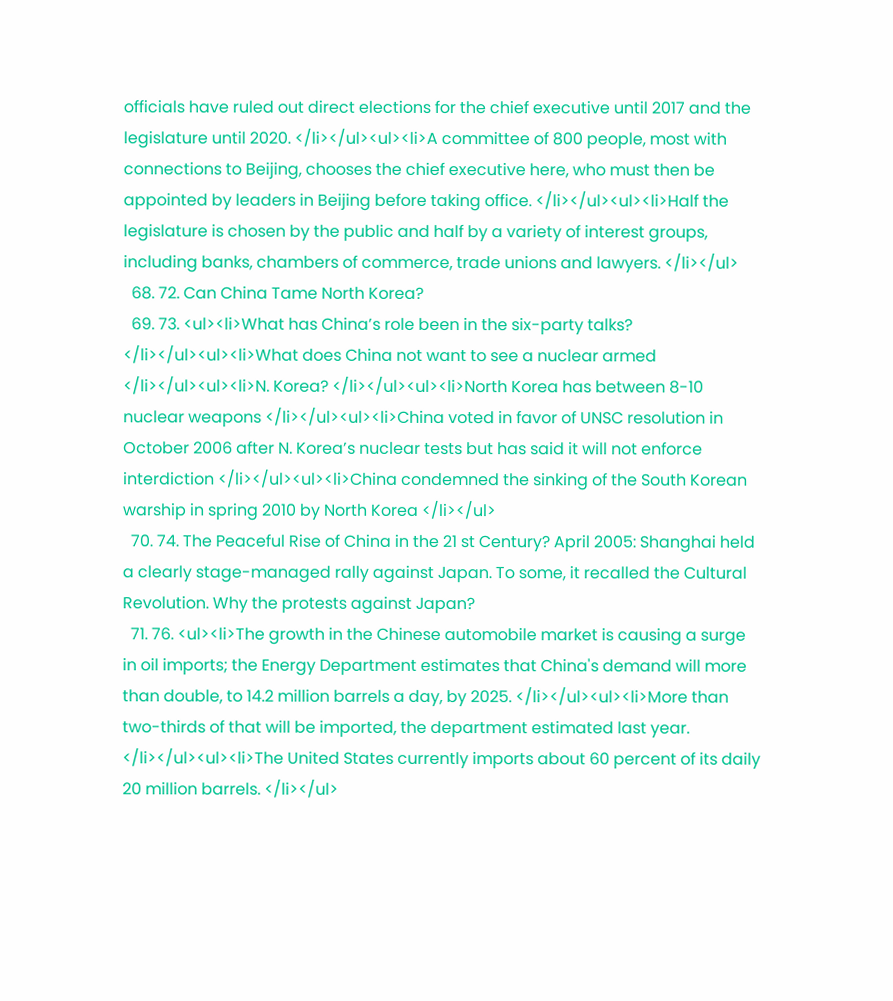officials have ruled out direct elections for the chief executive until 2017 and the legislature until 2020. </li></ul><ul><li>A committee of 800 people, most with connections to Beijing, chooses the chief executive here, who must then be appointed by leaders in Beijing before taking office. </li></ul><ul><li>Half the legislature is chosen by the public and half by a variety of interest groups, including banks, chambers of commerce, trade unions and lawyers. </li></ul>
  68. 72. Can China Tame North Korea?
  69. 73. <ul><li>What has China’s role been in the six-party talks? </li></ul><ul><li>What does China not want to see a nuclear armed </li></ul><ul><li>N. Korea? </li></ul><ul><li>North Korea has between 8-10 nuclear weapons </li></ul><ul><li>China voted in favor of UNSC resolution in October 2006 after N. Korea’s nuclear tests but has said it will not enforce interdiction </li></ul><ul><li>China condemned the sinking of the South Korean warship in spring 2010 by North Korea </li></ul>
  70. 74. The Peaceful Rise of China in the 21 st Century? April 2005: Shanghai held a clearly stage-managed rally against Japan. To some, it recalled the Cultural Revolution. Why the protests against Japan?
  71. 76. <ul><li>The growth in the Chinese automobile market is causing a surge in oil imports; the Energy Department estimates that China's demand will more than double, to 14.2 million barrels a day, by 2025. </li></ul><ul><li>More than two-thirds of that will be imported, the department estimated last year. </li></ul><ul><li>The United States currently imports about 60 percent of its daily 20 million barrels. </li></ul>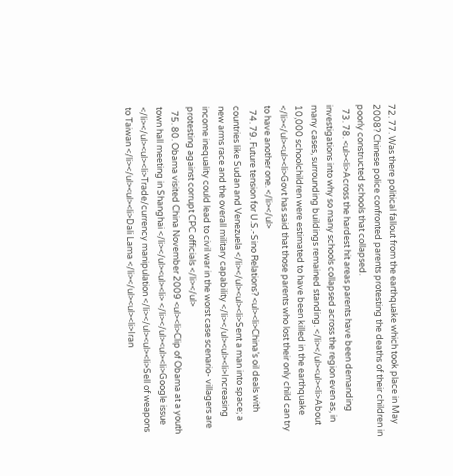72. 77. Was there political fallout from the earthquake which took place in May 2008? Chinese police confronted parents protesting the deaths of their children in poorly constructed schools that collapsed.
  73. 78. <ul><li>Across the hardest hit areas parents have been demanding investigations into why so many schools collapsed across the region even as, in many cases, surrounding buildings remained standing. </li></ul><ul><li>About 10,000 schoolchildren were estimated to have been killed in the earthquake </li></ul><ul><li>Govt has said that those parents who lost their only child can try to have another one. </li></ul>
  74. 79. Future tension for U.S.-Sino Relations? <ul><li>China’s oil deals with countries like Sudan and Venezuela </li></ul><ul><li>Sent a man into space; a new arms race and the overall military capability </li></ul><ul><li>Increasing income inequality could lead to civil war in the worst case scenario- villagers are protesting against corrupt CPC officials </li></ul>
  75. 80. Obama visited China November 2009 <ul><li>Clip of Obama at a youth town hall meeting in Shanghai </li></ul><ul><li> </li></ul><ul><li>Google issue </li></ul><ul><li>Trade/currency manipulation </li></ul><ul><li>Sell of weapons to Taiwan </li></ul><ul><li>Dali Lama </li></ul><ul><li>Iran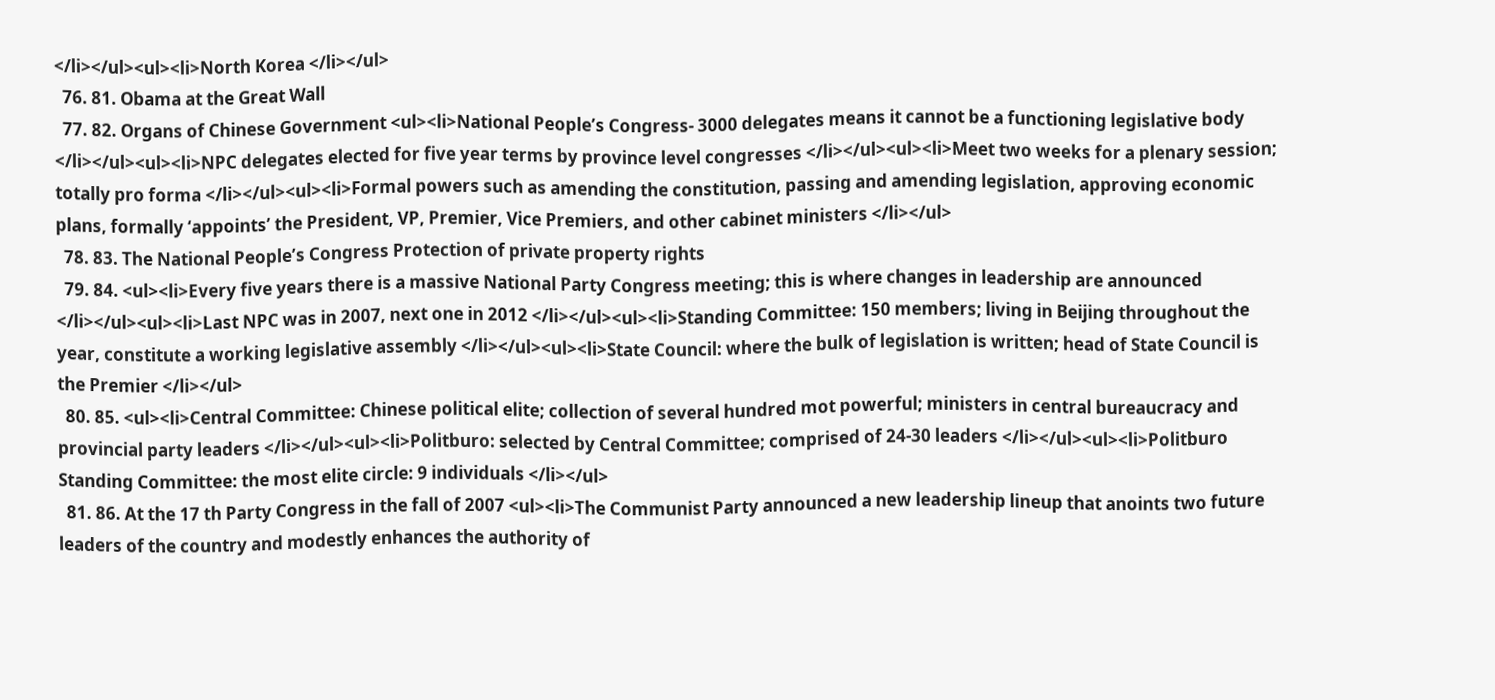</li></ul><ul><li>North Korea </li></ul>
  76. 81. Obama at the Great Wall
  77. 82. Organs of Chinese Government <ul><li>National People’s Congress- 3000 delegates means it cannot be a functioning legislative body </li></ul><ul><li>NPC delegates elected for five year terms by province level congresses </li></ul><ul><li>Meet two weeks for a plenary session; totally pro forma </li></ul><ul><li>Formal powers such as amending the constitution, passing and amending legislation, approving economic plans, formally ‘appoints’ the President, VP, Premier, Vice Premiers, and other cabinet ministers </li></ul>
  78. 83. The National People’s Congress Protection of private property rights
  79. 84. <ul><li>Every five years there is a massive National Party Congress meeting; this is where changes in leadership are announced </li></ul><ul><li>Last NPC was in 2007, next one in 2012 </li></ul><ul><li>Standing Committee: 150 members; living in Beijing throughout the year, constitute a working legislative assembly </li></ul><ul><li>State Council: where the bulk of legislation is written; head of State Council is the Premier </li></ul>
  80. 85. <ul><li>Central Committee: Chinese political elite; collection of several hundred mot powerful; ministers in central bureaucracy and provincial party leaders </li></ul><ul><li>Politburo: selected by Central Committee; comprised of 24-30 leaders </li></ul><ul><li>Politburo Standing Committee: the most elite circle: 9 individuals </li></ul>
  81. 86. At the 17 th Party Congress in the fall of 2007 <ul><li>The Communist Party announced a new leadership lineup that anoints two future leaders of the country and modestly enhances the authority of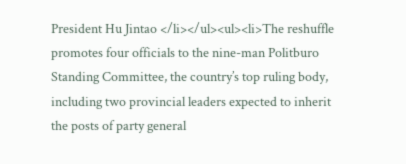President Hu Jintao </li></ul><ul><li>The reshuffle promotes four officials to the nine-man Politburo Standing Committee, the country’s top ruling body, including two provincial leaders expected to inherit the posts of party general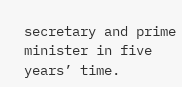secretary and prime minister in five years’ time.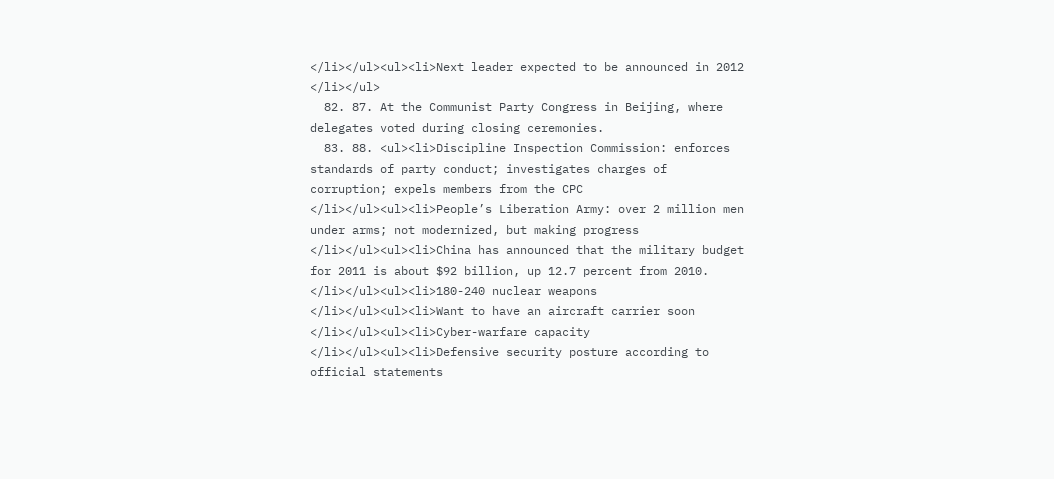</li></ul><ul><li>Next leader expected to be announced in 2012 </li></ul>
  82. 87. At the Communist Party Congress in Beijing, where delegates voted during closing ceremonies.
  83. 88. <ul><li>Discipline Inspection Commission: enforces standards of party conduct; investigates charges of corruption; expels members from the CPC </li></ul><ul><li>People’s Liberation Army: over 2 million men under arms; not modernized, but making progress </li></ul><ul><li>China has announced that the military budget for 2011 is about $92 billion, up 12.7 percent from 2010. </li></ul><ul><li>180-240 nuclear weapons </li></ul><ul><li>Want to have an aircraft carrier soon </li></ul><ul><li>Cyber-warfare capacity </li></ul><ul><li>Defensive security posture according to official statements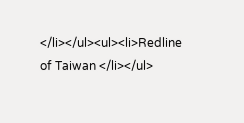</li></ul><ul><li>Redline of Taiwan </li></ul>